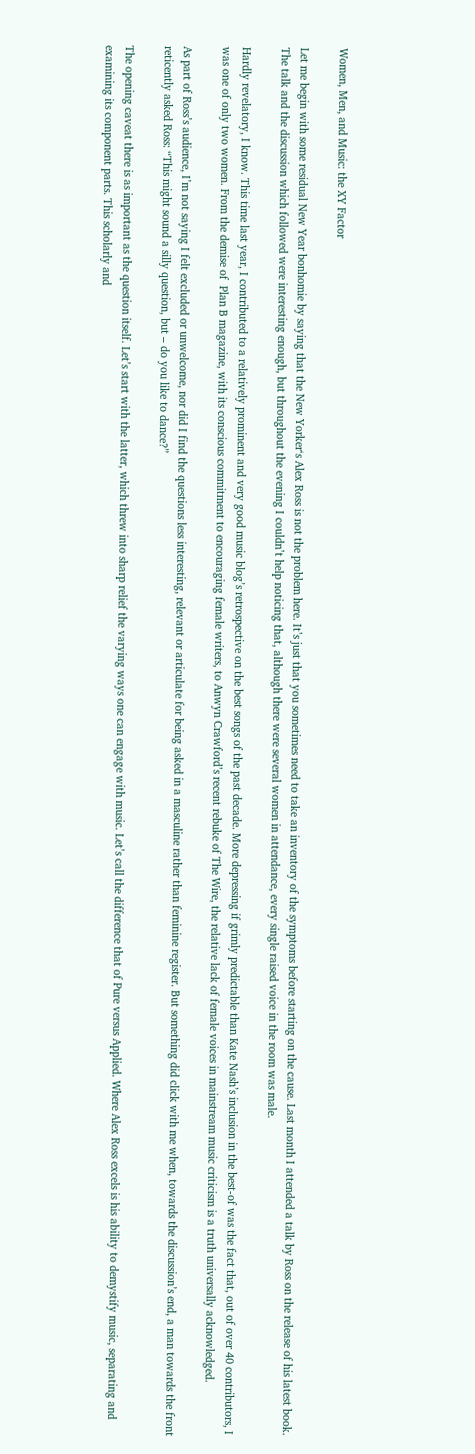Women, Men, and Music: the XY Factor

Let me begin with some residual New Year bonhomie by saying that the New Yorker‘s Alex Ross is not the problem here. It’s just that you sometimes need to take an inventory of the symptoms before starting on the cause. Last month I attended a talk by Ross on the release of his latest book. The talk and the discussion which followed were interesting enough, but throughout the evening I couldn’t help noticing that, although there were several women in attendance, every single raised voice in the room was male.

Hardly revelatory, I know. This time last year, I contributed to a relatively prominent and very good music blog’s retrospective on the best songs of the past decade. More depressing if grimly predictable than Kate Nash’s inclusion in the best-of was the fact that, out of over 40 contributors, I was one of only two women. From the demise of  Plan B magazine, with its conscious commitment to encouraging female writers, to Anwyn Crawford’s recent rebuke of The Wire, the relative lack of female voices in mainstream music criticism is a truth universally acknowledged.

As part of Ross’s audience, I’m not saying I felt excluded or unwelcome, nor did I find the questions less interesting, relevant or articulate for being asked in a masculine rather than feminine register. But something did click with me when, towards the discussion’s end, a man towards the front reticently asked Ross: “This might sound a silly question, but – do you like to dance?”

The opening caveat there is as important as the question itself. Let’s start with the latter, which threw into sharp relief the varying ways one can engage with music. Let’s call the difference that of Pure versus Applied. Where Alex Ross excels is his ability to demystify music, separating and examining its component parts. This scholarly and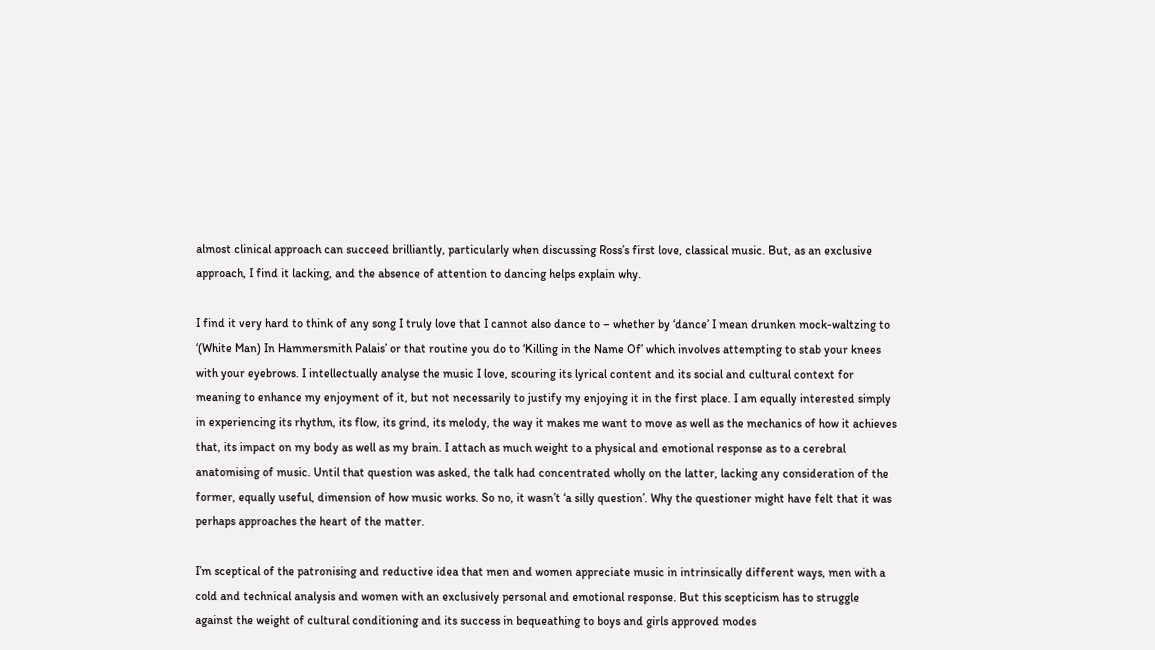almost clinical approach can succeed brilliantly, particularly when discussing Ross’s first love, classical music. But, as an exclusive approach, I find it lacking, and the absence of attention to dancing helps explain why.

I find it very hard to think of any song I truly love that I cannot also dance to – whether by ‘dance’ I mean drunken mock-waltzing to ‘(White Man) In Hammersmith Palais’ or that routine you do to ‘Killing in the Name Of’ which involves attempting to stab your knees with your eyebrows. I intellectually analyse the music I love, scouring its lyrical content and its social and cultural context for meaning to enhance my enjoyment of it, but not necessarily to justify my enjoying it in the first place. I am equally interested simply in experiencing its rhythm, its flow, its grind, its melody, the way it makes me want to move as well as the mechanics of how it achieves that, its impact on my body as well as my brain. I attach as much weight to a physical and emotional response as to a cerebral anatomising of music. Until that question was asked, the talk had concentrated wholly on the latter, lacking any consideration of the former, equally useful, dimension of how music works. So no, it wasn’t ‘a silly question’. Why the questioner might have felt that it was perhaps approaches the heart of the matter.

I’m sceptical of the patronising and reductive idea that men and women appreciate music in intrinsically different ways, men with a cold and technical analysis and women with an exclusively personal and emotional response. But this scepticism has to struggle against the weight of cultural conditioning and its success in bequeathing to boys and girls approved modes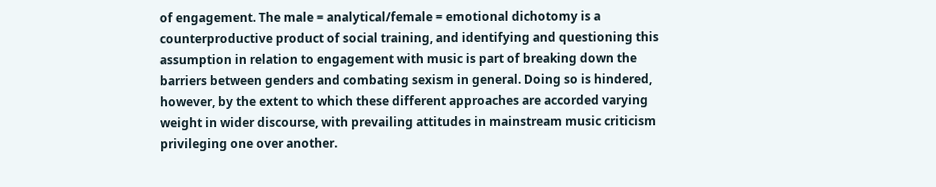of engagement. The male = analytical/female = emotional dichotomy is a counterproductive product of social training, and identifying and questioning this assumption in relation to engagement with music is part of breaking down the barriers between genders and combating sexism in general. Doing so is hindered, however, by the extent to which these different approaches are accorded varying weight in wider discourse, with prevailing attitudes in mainstream music criticism privileging one over another.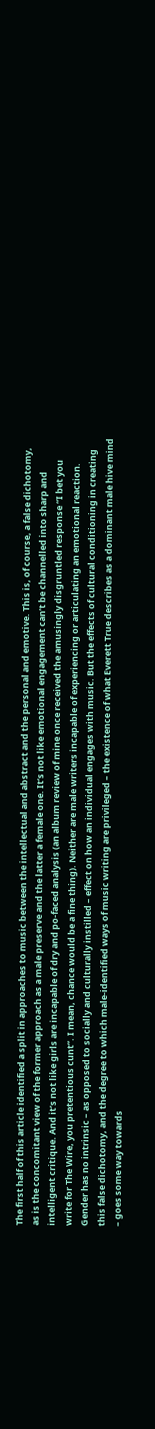The first half of this article identified a split in approaches to music between the intellectual and abstract and the personal and emotive. This is, of course, a false dichotomy, as is the concomitant view of the former approach as a male preserve and the latter a female one. It’s not like emotional engagement can’t be channelled into sharp and intelligent critique. And it’s not like girls are incapable of dry and po-faced analysis (an album review of mine once received the amusingly disgruntled response “I bet you write for The Wire, you pretentious cunt”. I mean, chance would be a fine thing). Neither are male writers incapable of experiencing or articulating an emotional reaction. Gender has no intrinsic – as opposed to socially and culturally instilled – effect on how an individual engages with music. But the effects of cultural conditioning in creating this false dichotomy, and the degree to which male-identified ways of music writing are privileged – the existence of what Everett True describes as a dominant male hive mind – goes some way towards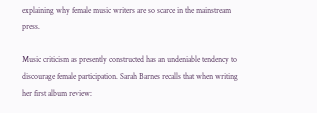explaining why female music writers are so scarce in the mainstream press.

Music criticism as presently constructed has an undeniable tendency to discourage female participation. Sarah Barnes recalls that when writing her first album review: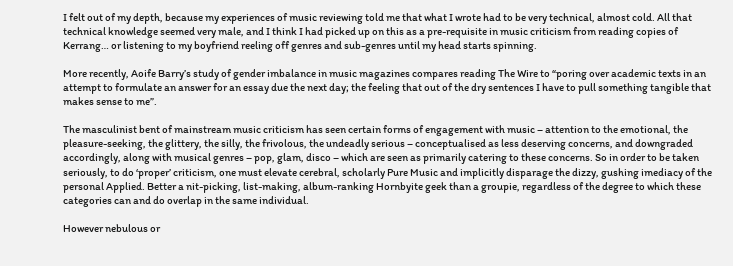I felt out of my depth, because my experiences of music reviewing told me that what I wrote had to be very technical, almost cold. All that technical knowledge seemed very male, and I think I had picked up on this as a pre-requisite in music criticism from reading copies of Kerrang… or listening to my boyfriend reeling off genres and sub-genres until my head starts spinning.

More recently, Aoife Barry’s study of gender imbalance in music magazines compares reading The Wire to “poring over academic texts in an attempt to formulate an answer for an essay due the next day; the feeling that out of the dry sentences I have to pull something tangible that makes sense to me”.

The masculinist bent of mainstream music criticism has seen certain forms of engagement with music – attention to the emotional, the pleasure-seeking, the glittery, the silly, the frivolous, the undeadly serious – conceptualised as less deserving concerns, and downgraded accordingly, along with musical genres – pop, glam, disco – which are seen as primarily catering to these concerns. So in order to be taken seriously, to do ‘proper’ criticism, one must elevate cerebral, scholarly Pure Music and implicitly disparage the dizzy, gushing imediacy of the personal Applied. Better a nit-picking, list-making, album-ranking Hornbyite geek than a groupie, regardless of the degree to which these categories can and do overlap in the same individual.

However nebulous or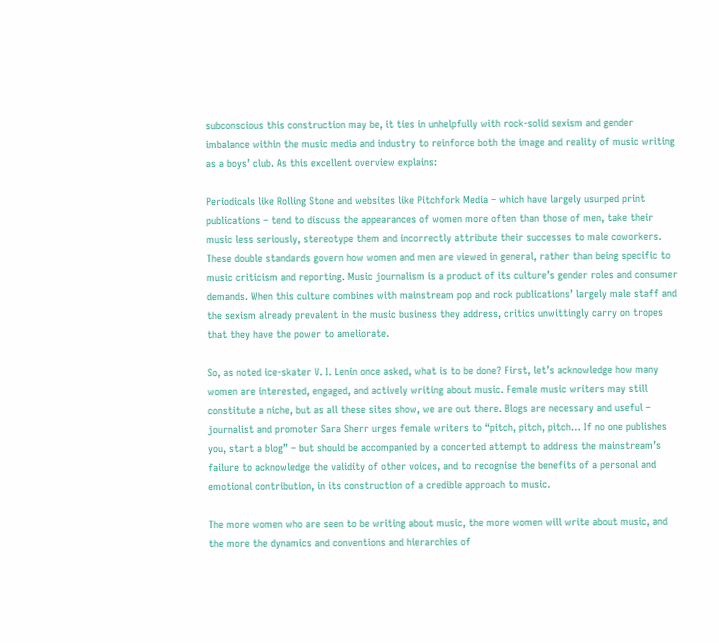subconscious this construction may be, it ties in unhelpfully with rock-solid sexism and gender imbalance within the music media and industry to reinforce both the image and reality of music writing as a boys’ club. As this excellent overview explains:

Periodicals like Rolling Stone and websites like Pitchfork Media – which have largely usurped print publications – tend to discuss the appearances of women more often than those of men, take their music less seriously, stereotype them and incorrectly attribute their successes to male coworkers. These double standards govern how women and men are viewed in general, rather than being specific to music criticism and reporting. Music journalism is a product of its culture’s gender roles and consumer demands. When this culture combines with mainstream pop and rock publications’ largely male staff and the sexism already prevalent in the music business they address, critics unwittingly carry on tropes that they have the power to ameliorate.

So, as noted ice-skater V. I. Lenin once asked, what is to be done? First, let’s acknowledge how many women are interested, engaged, and actively writing about music. Female music writers may still constitute a niche, but as all these sites show, we are out there. Blogs are necessary and useful – journalist and promoter Sara Sherr urges female writers to “pitch, pitch, pitch… If no one publishes you, start a blog” – but should be accompanied by a concerted attempt to address the mainstream’s failure to acknowledge the validity of other voices, and to recognise the benefits of a personal and emotional contribution, in its construction of a credible approach to music.

The more women who are seen to be writing about music, the more women will write about music, and the more the dynamics and conventions and hierarchies of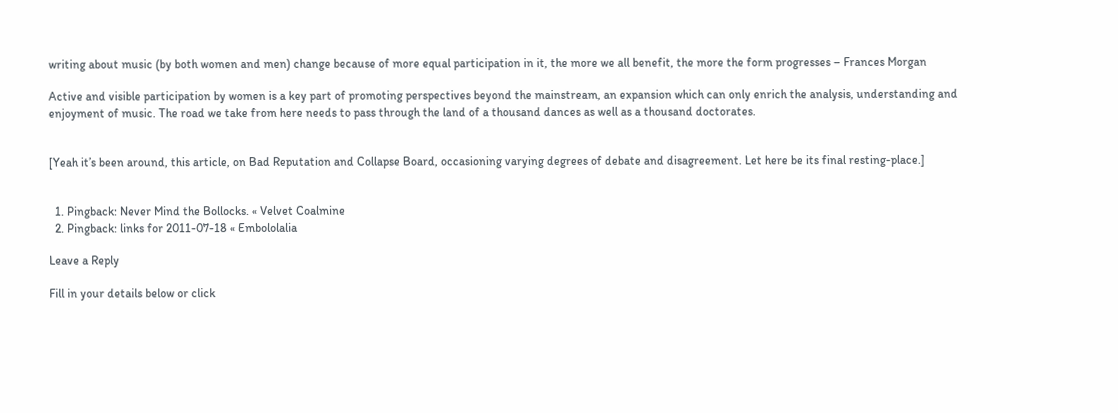writing about music (by both women and men) change because of more equal participation in it, the more we all benefit, the more the form progresses – Frances Morgan

Active and visible participation by women is a key part of promoting perspectives beyond the mainstream, an expansion which can only enrich the analysis, understanding and enjoyment of music. The road we take from here needs to pass through the land of a thousand dances as well as a thousand doctorates.


[Yeah it’s been around, this article, on Bad Reputation and Collapse Board, occasioning varying degrees of debate and disagreement. Let here be its final resting-place.]


  1. Pingback: Never Mind the Bollocks. « Velvet Coalmine
  2. Pingback: links for 2011-07-18 « Embololalia

Leave a Reply

Fill in your details below or click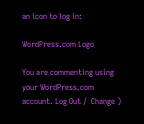an icon to log in:

WordPress.com Logo

You are commenting using your WordPress.com account. Log Out /  Change )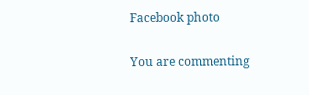Facebook photo

You are commenting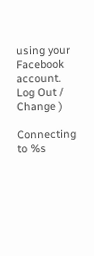using your Facebook account. Log Out /  Change )

Connecting to %s